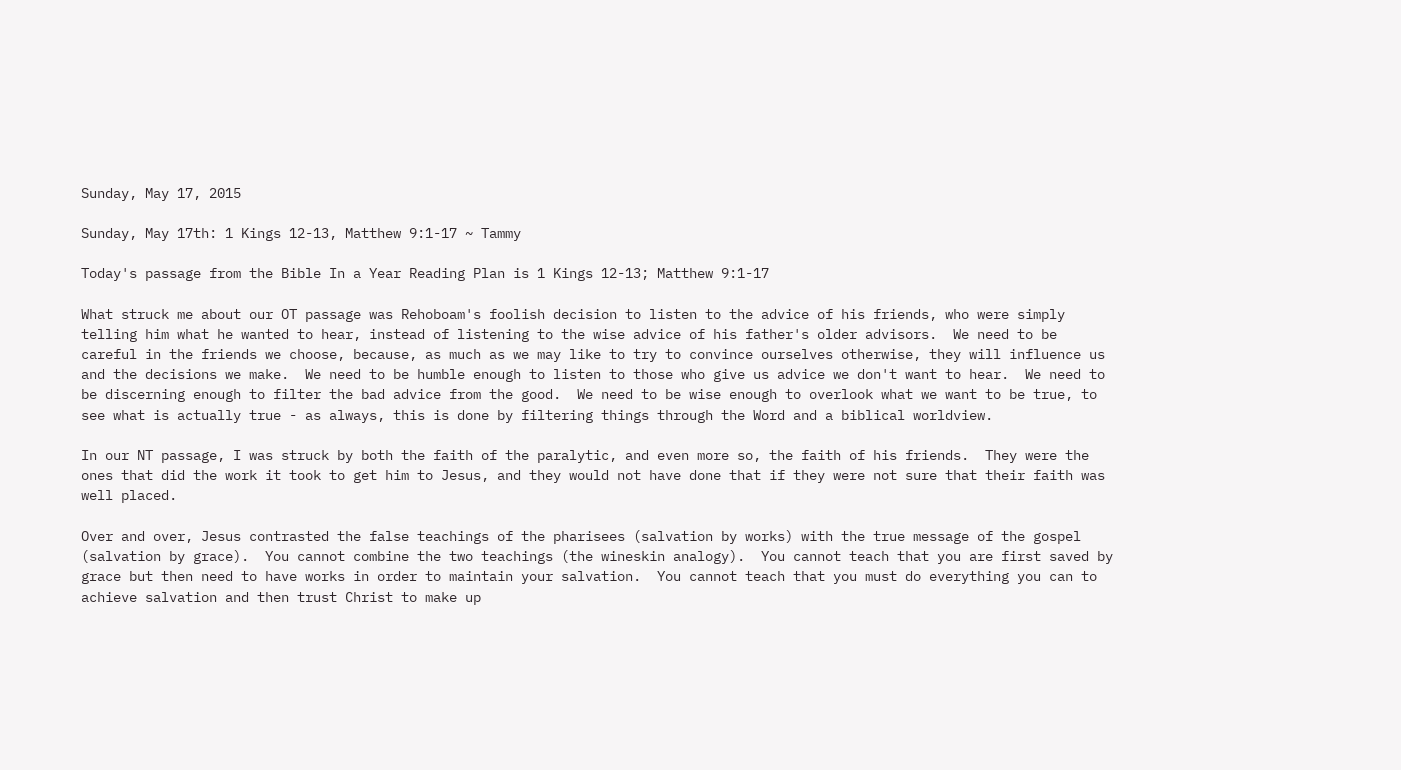Sunday, May 17, 2015

Sunday, May 17th: 1 Kings 12-13, Matthew 9:1-17 ~ Tammy

Today's passage from the Bible In a Year Reading Plan is 1 Kings 12-13; Matthew 9:1-17

What struck me about our OT passage was Rehoboam's foolish decision to listen to the advice of his friends, who were simply telling him what he wanted to hear, instead of listening to the wise advice of his father's older advisors.  We need to be careful in the friends we choose, because, as much as we may like to try to convince ourselves otherwise, they will influence us and the decisions we make.  We need to be humble enough to listen to those who give us advice we don't want to hear.  We need to be discerning enough to filter the bad advice from the good.  We need to be wise enough to overlook what we want to be true, to see what is actually true - as always, this is done by filtering things through the Word and a biblical worldview.

In our NT passage, I was struck by both the faith of the paralytic, and even more so, the faith of his friends.  They were the ones that did the work it took to get him to Jesus, and they would not have done that if they were not sure that their faith was well placed.

Over and over, Jesus contrasted the false teachings of the pharisees (salvation by works) with the true message of the gospel (salvation by grace).  You cannot combine the two teachings (the wineskin analogy).  You cannot teach that you are first saved by grace but then need to have works in order to maintain your salvation.  You cannot teach that you must do everything you can to achieve salvation and then trust Christ to make up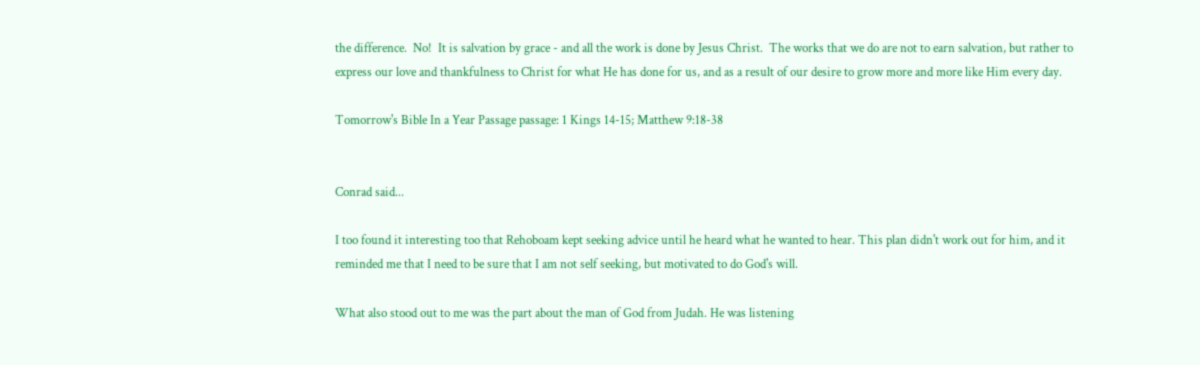the difference.  No!  It is salvation by grace - and all the work is done by Jesus Christ.  The works that we do are not to earn salvation, but rather to express our love and thankfulness to Christ for what He has done for us, and as a result of our desire to grow more and more like Him every day.

Tomorrow's Bible In a Year Passage passage: 1 Kings 14-15; Matthew 9:18-38


Conrad said...

I too found it interesting too that Rehoboam kept seeking advice until he heard what he wanted to hear. This plan didn't work out for him, and it reminded me that I need to be sure that I am not self seeking, but motivated to do God's will.

What also stood out to me was the part about the man of God from Judah. He was listening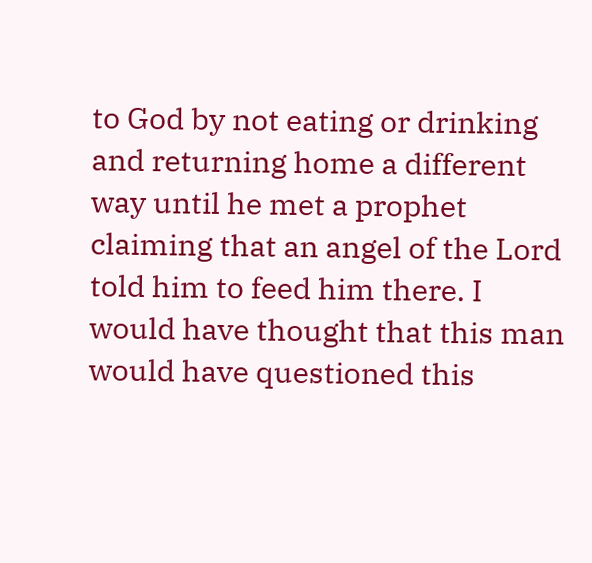to God by not eating or drinking and returning home a different way until he met a prophet claiming that an angel of the Lord told him to feed him there. I would have thought that this man would have questioned this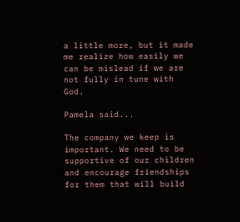a little more, but it made me realize how easily we can be mislead if we are not fully in tune with God.

Pamela said...

The company we keep is important. We need to be supportive of our children and encourage friendships for them that will build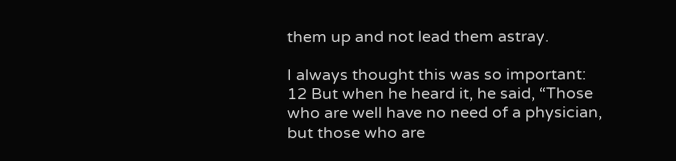them up and not lead them astray.

I always thought this was so important:
12 But when he heard it, he said, “Those who are well have no need of a physician, but those who are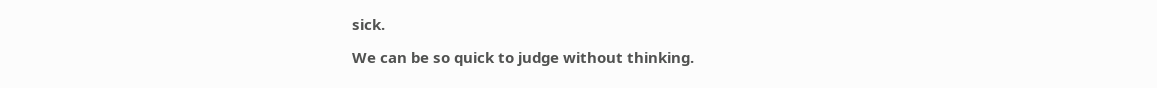sick.

We can be so quick to judge without thinking.